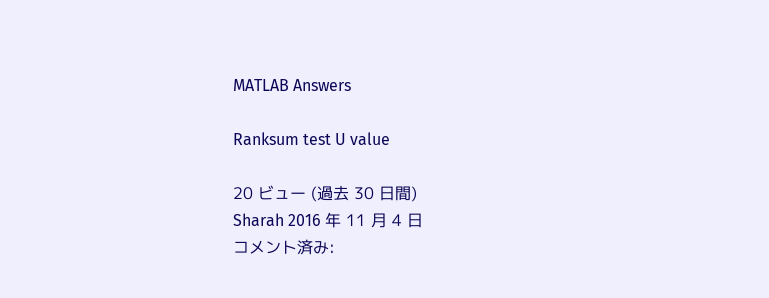MATLAB Answers

Ranksum test U value

20 ビュー (過去 30 日間)
Sharah 2016 年 11 月 4 日
コメント済み: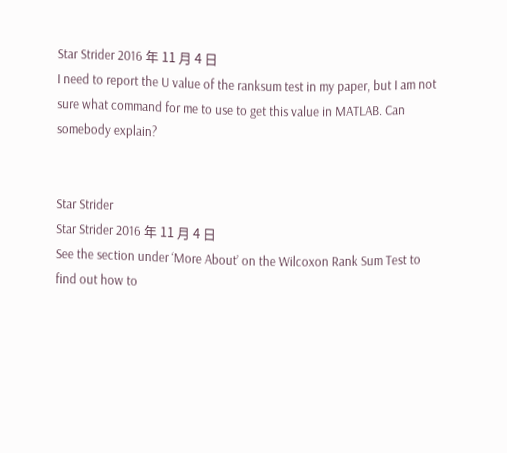Star Strider 2016 年 11 月 4 日
I need to report the U value of the ranksum test in my paper, but I am not sure what command for me to use to get this value in MATLAB. Can somebody explain?


Star Strider
Star Strider 2016 年 11 月 4 日
See the section under ‘More About’ on the Wilcoxon Rank Sum Test to find out how to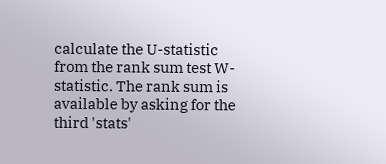calculate the U-statistic from the rank sum test W-statistic. The rank sum is available by asking for the third 'stats'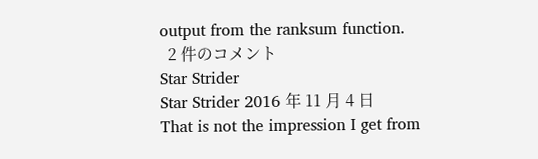output from the ranksum function.
  2 件のコメント
Star Strider
Star Strider 2016 年 11 月 4 日
That is not the impression I get from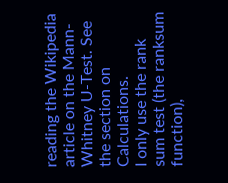reading the Wikipedia article on the Mann-Whitney U-Test. See the section on Calculations.
I only use the rank sum test (the ranksum function),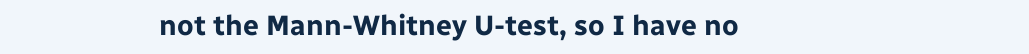not the Mann-Whitney U-test, so I have no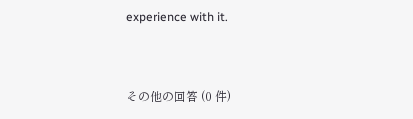experience with it.


その他の回答 (0 件)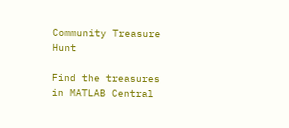Community Treasure Hunt

Find the treasures in MATLAB Central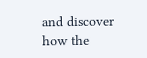and discover how the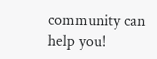community can help you!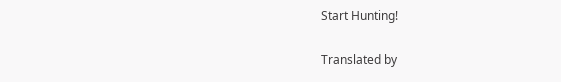Start Hunting!

Translated by